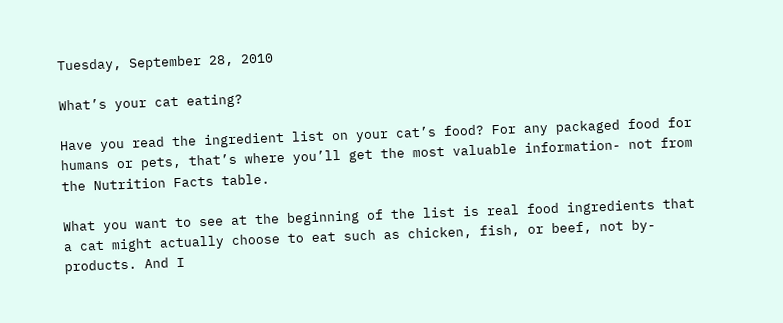Tuesday, September 28, 2010

What’s your cat eating?

Have you read the ingredient list on your cat’s food? For any packaged food for humans or pets, that’s where you’ll get the most valuable information- not from the Nutrition Facts table.

What you want to see at the beginning of the list is real food ingredients that a cat might actually choose to eat such as chicken, fish, or beef, not by-products. And I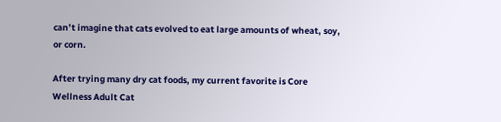can’t imagine that cats evolved to eat large amounts of wheat, soy, or corn.

After trying many dry cat foods, my current favorite is Core Wellness Adult Cat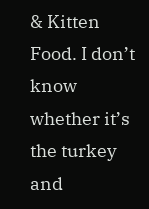& Kitten Food. I don’t know whether it’s the turkey and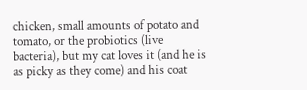chicken, small amounts of potato and tomato, or the probiotics (live bacteria), but my cat loves it (and he is as picky as they come) and his coat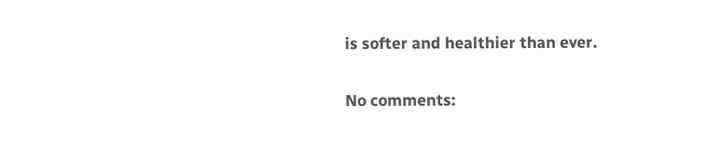is softer and healthier than ever.

No comments: